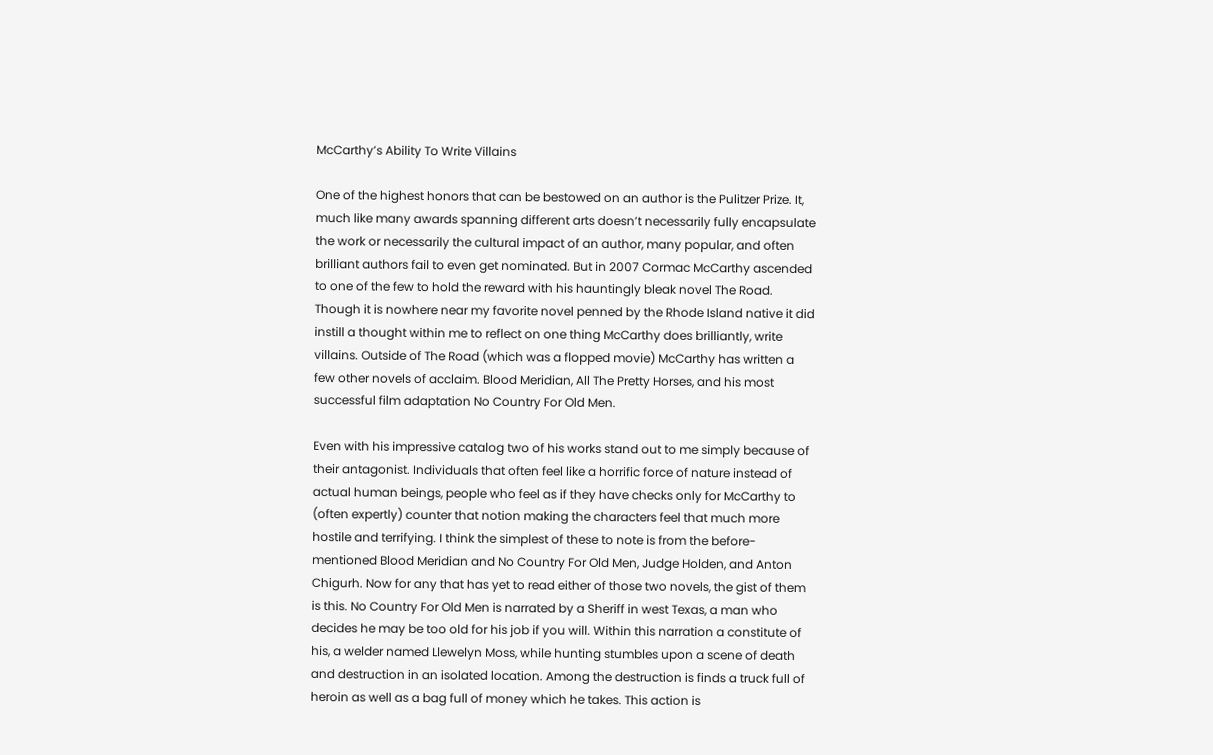McCarthy’s Ability To Write Villains

One of the highest honors that can be bestowed on an author is the Pulitzer Prize. It, much like many awards spanning different arts doesn’t necessarily fully encapsulate the work or necessarily the cultural impact of an author, many popular, and often brilliant authors fail to even get nominated. But in 2007 Cormac McCarthy ascended to one of the few to hold the reward with his hauntingly bleak novel The Road. Though it is nowhere near my favorite novel penned by the Rhode Island native it did instill a thought within me to reflect on one thing McCarthy does brilliantly, write villains. Outside of The Road (which was a flopped movie) McCarthy has written a few other novels of acclaim. Blood Meridian, All The Pretty Horses, and his most successful film adaptation No Country For Old Men.

Even with his impressive catalog two of his works stand out to me simply because of their antagonist. Individuals that often feel like a horrific force of nature instead of actual human beings, people who feel as if they have checks only for McCarthy to (often expertly) counter that notion making the characters feel that much more hostile and terrifying. I think the simplest of these to note is from the before-mentioned Blood Meridian and No Country For Old Men, Judge Holden, and Anton Chigurh. Now for any that has yet to read either of those two novels, the gist of them is this. No Country For Old Men is narrated by a Sheriff in west Texas, a man who decides he may be too old for his job if you will. Within this narration a constitute of his, a welder named Llewelyn Moss, while hunting stumbles upon a scene of death and destruction in an isolated location. Among the destruction is finds a truck full of heroin as well as a bag full of money which he takes. This action is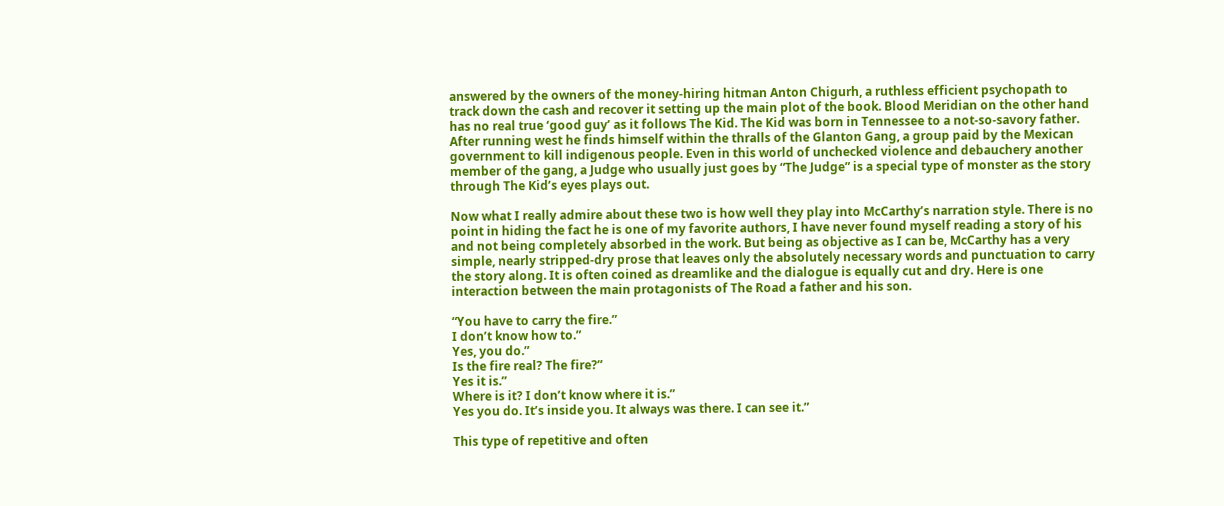answered by the owners of the money-hiring hitman Anton Chigurh, a ruthless efficient psychopath to track down the cash and recover it setting up the main plot of the book. Blood Meridian on the other hand has no real true ‘good guy’ as it follows The Kid. The Kid was born in Tennessee to a not-so-savory father. After running west he finds himself within the thralls of the Glanton Gang, a group paid by the Mexican government to kill indigenous people. Even in this world of unchecked violence and debauchery another member of the gang, a Judge who usually just goes by “The Judge” is a special type of monster as the story through The Kid’s eyes plays out.

Now what I really admire about these two is how well they play into McCarthy’s narration style. There is no point in hiding the fact he is one of my favorite authors, I have never found myself reading a story of his and not being completely absorbed in the work. But being as objective as I can be, McCarthy has a very simple, nearly stripped-dry prose that leaves only the absolutely necessary words and punctuation to carry the story along. It is often coined as dreamlike and the dialogue is equally cut and dry. Here is one interaction between the main protagonists of The Road a father and his son.

“You have to carry the fire.”
I don’t know how to.”
Yes, you do.”
Is the fire real? The fire?”
Yes it is.”
Where is it? I don’t know where it is.”
Yes you do. It’s inside you. It always was there. I can see it.”

This type of repetitive and often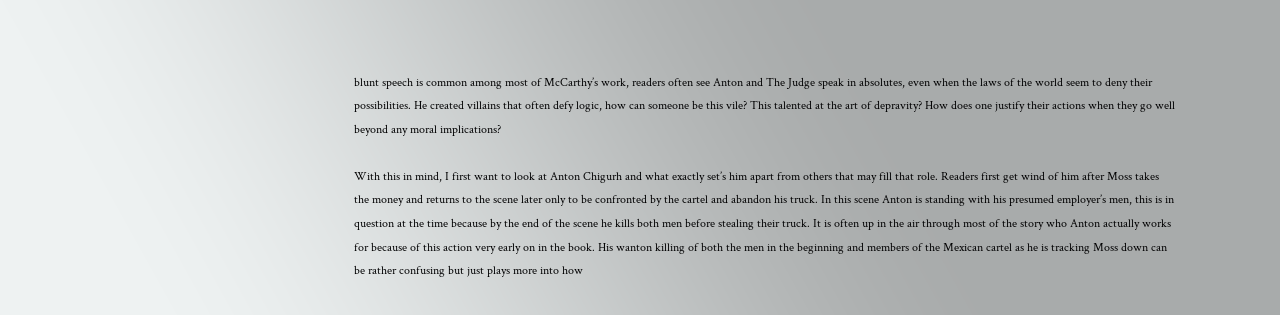blunt speech is common among most of McCarthy’s work, readers often see Anton and The Judge speak in absolutes, even when the laws of the world seem to deny their possibilities. He created villains that often defy logic, how can someone be this vile? This talented at the art of depravity? How does one justify their actions when they go well beyond any moral implications?

With this in mind, I first want to look at Anton Chigurh and what exactly set’s him apart from others that may fill that role. Readers first get wind of him after Moss takes the money and returns to the scene later only to be confronted by the cartel and abandon his truck. In this scene Anton is standing with his presumed employer’s men, this is in question at the time because by the end of the scene he kills both men before stealing their truck. It is often up in the air through most of the story who Anton actually works for because of this action very early on in the book. His wanton killing of both the men in the beginning and members of the Mexican cartel as he is tracking Moss down can be rather confusing but just plays more into how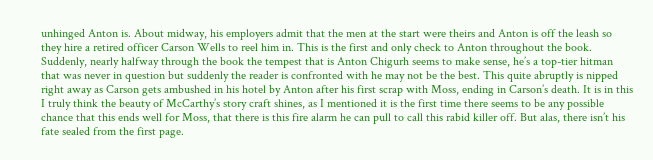unhinged Anton is. About midway, his employers admit that the men at the start were theirs and Anton is off the leash so they hire a retired officer Carson Wells to reel him in. This is the first and only check to Anton throughout the book. Suddenly, nearly halfway through the book the tempest that is Anton Chigurh seems to make sense, he’s a top-tier hitman that was never in question but suddenly the reader is confronted with he may not be the best. This quite abruptly is nipped right away as Carson gets ambushed in his hotel by Anton after his first scrap with Moss, ending in Carson’s death. It is in this I truly think the beauty of McCarthy’s story craft shines, as I mentioned it is the first time there seems to be any possible chance that this ends well for Moss, that there is this fire alarm he can pull to call this rabid killer off. But alas, there isn’t his fate sealed from the first page.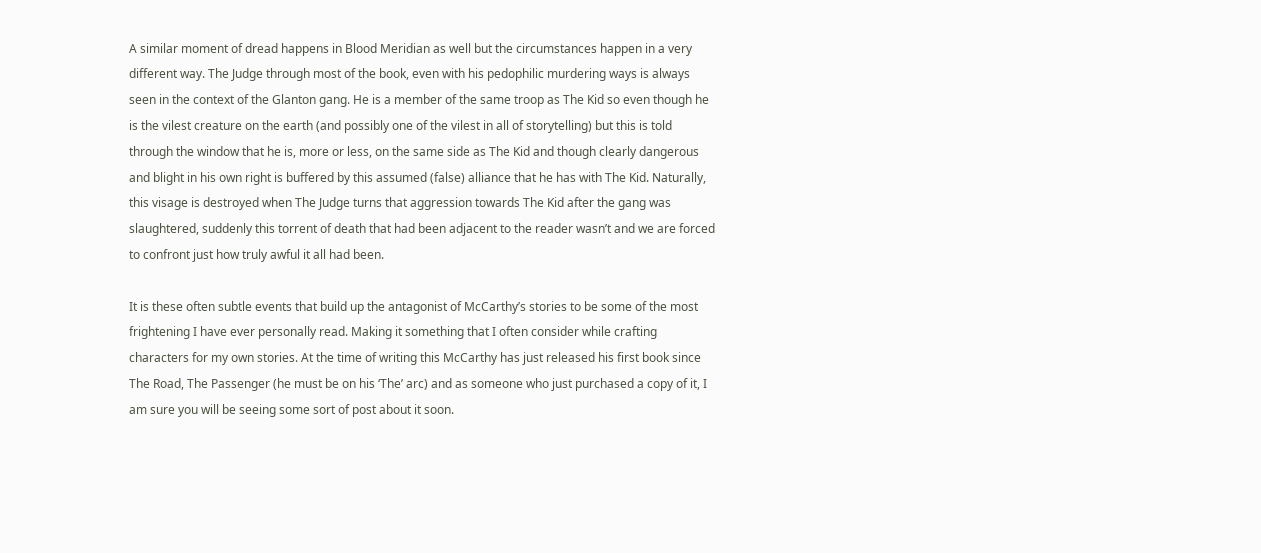A similar moment of dread happens in Blood Meridian as well but the circumstances happen in a very different way. The Judge through most of the book, even with his pedophilic murdering ways is always seen in the context of the Glanton gang. He is a member of the same troop as The Kid so even though he is the vilest creature on the earth (and possibly one of the vilest in all of storytelling) but this is told through the window that he is, more or less, on the same side as The Kid and though clearly dangerous and blight in his own right is buffered by this assumed (false) alliance that he has with The Kid. Naturally, this visage is destroyed when The Judge turns that aggression towards The Kid after the gang was slaughtered, suddenly this torrent of death that had been adjacent to the reader wasn’t and we are forced to confront just how truly awful it all had been.

It is these often subtle events that build up the antagonist of McCarthy’s stories to be some of the most frightening I have ever personally read. Making it something that I often consider while crafting characters for my own stories. At the time of writing this McCarthy has just released his first book since The Road, The Passenger (he must be on his ‘The’ arc) and as someone who just purchased a copy of it, I am sure you will be seeing some sort of post about it soon.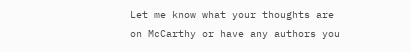Let me know what your thoughts are on McCarthy or have any authors you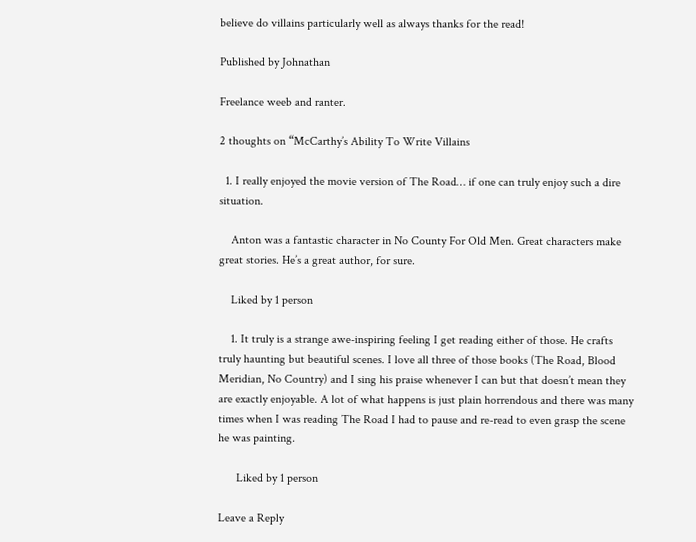believe do villains particularly well as always thanks for the read!

Published by Johnathan

Freelance weeb and ranter.

2 thoughts on “McCarthy’s Ability To Write Villains

  1. I really enjoyed the movie version of The Road… if one can truly enjoy such a dire situation.

    Anton was a fantastic character in No County For Old Men. Great characters make great stories. He’s a great author, for sure.

    Liked by 1 person

    1. It truly is a strange awe-inspiring feeling I get reading either of those. He crafts truly haunting but beautiful scenes. I love all three of those books (The Road, Blood Meridian, No Country) and I sing his praise whenever I can but that doesn’t mean they are exactly enjoyable. A lot of what happens is just plain horrendous and there was many times when I was reading The Road I had to pause and re-read to even grasp the scene he was painting.

      Liked by 1 person

Leave a Reply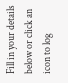Fill in your details below or click an icon to log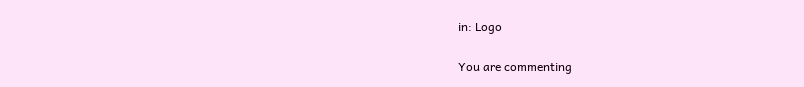in: Logo

You are commenting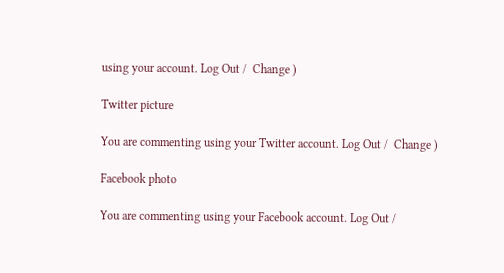using your account. Log Out /  Change )

Twitter picture

You are commenting using your Twitter account. Log Out /  Change )

Facebook photo

You are commenting using your Facebook account. Log Out /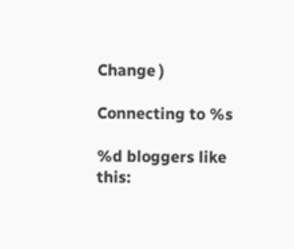Change )

Connecting to %s

%d bloggers like this: